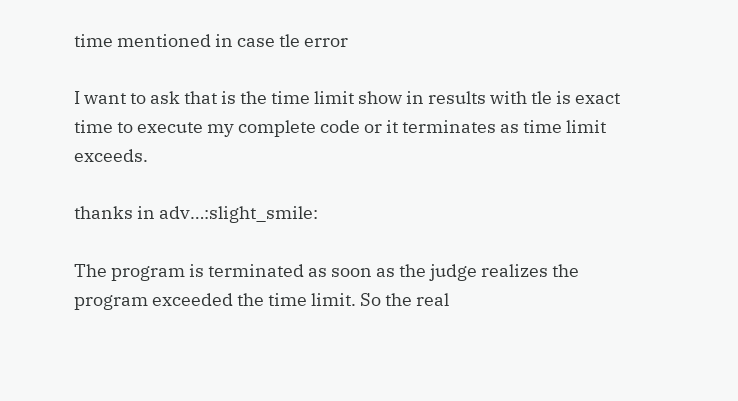time mentioned in case tle error

I want to ask that is the time limit show in results with tle is exact time to execute my complete code or it terminates as time limit exceeds.

thanks in adv…:slight_smile:

The program is terminated as soon as the judge realizes the program exceeded the time limit. So the real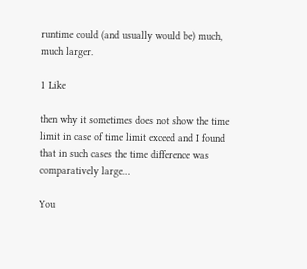runtime could (and usually would be) much, much larger.

1 Like

then why it sometimes does not show the time limit in case of time limit exceed and I found that in such cases the time difference was comparatively large…

You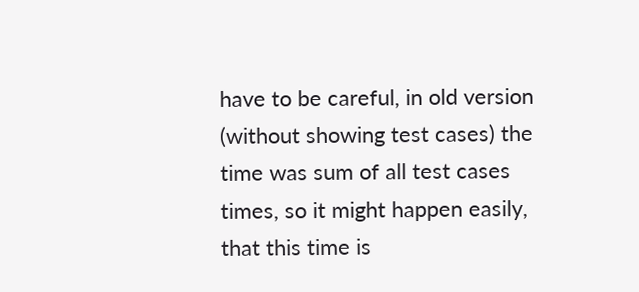have to be careful, in old version (without showing test cases) the time was sum of all test cases times, so it might happen easily, that this time is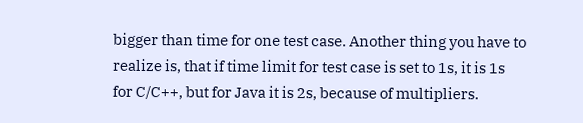bigger than time for one test case. Another thing you have to realize is, that if time limit for test case is set to 1s, it is 1s for C/C++, but for Java it is 2s, because of multipliers.